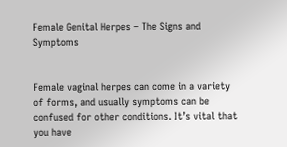Female Genital Herpes – The Signs and Symptoms


Female vaginal herpes can come in a variety of forms, and usually symptoms can be confused for other conditions. It’s vital that you have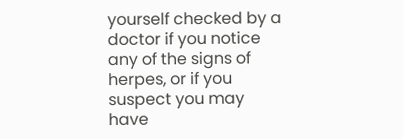yourself checked by a doctor if you notice any of the signs of herpes, or if you suspect you may have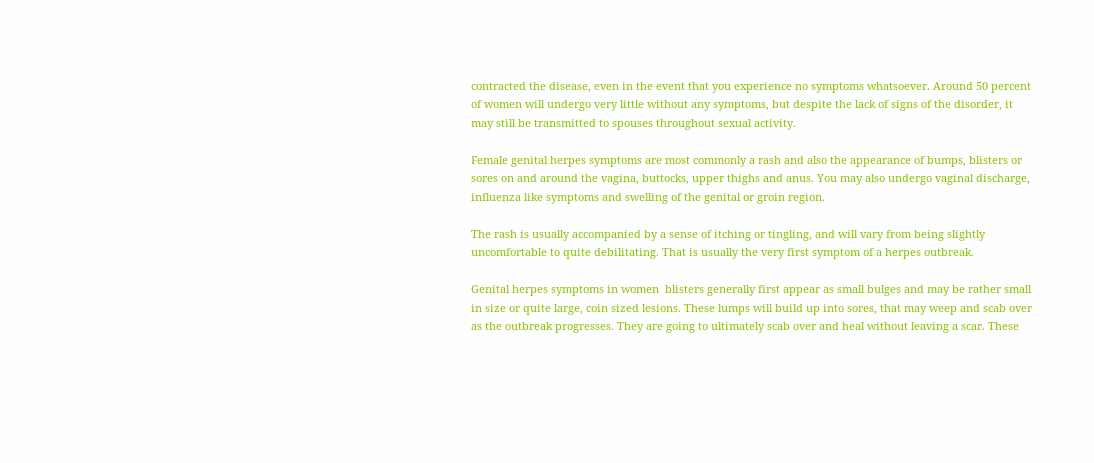contracted the disease, even in the event that you experience no symptoms whatsoever. Around 50 percent of women will undergo very little without any symptoms, but despite the lack of signs of the disorder, it may still be transmitted to spouses throughout sexual activity.

Female genital herpes symptoms are most commonly a rash and also the appearance of bumps, blisters or sores on and around the vagina, buttocks, upper thighs and anus. You may also undergo vaginal discharge, influenza like symptoms and swelling of the genital or groin region.

The rash is usually accompanied by a sense of itching or tingling, and will vary from being slightly uncomfortable to quite debilitating. That is usually the very first symptom of a herpes outbreak.

Genital herpes symptoms in women  blisters generally first appear as small bulges and may be rather small in size or quite large, coin sized lesions. These lumps will build up into sores, that may weep and scab over as the outbreak progresses. They are going to ultimately scab over and heal without leaving a scar. These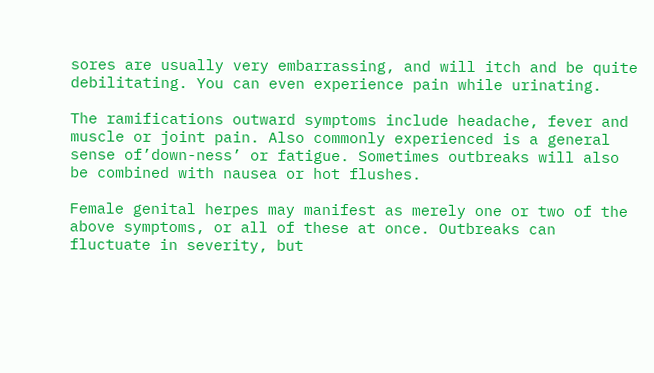sores are usually very embarrassing, and will itch and be quite debilitating. You can even experience pain while urinating.

The ramifications outward symptoms include headache, fever and muscle or joint pain. Also commonly experienced is a general sense of’down-ness’ or fatigue. Sometimes outbreaks will also be combined with nausea or hot flushes.

Female genital herpes may manifest as merely one or two of the above symptoms, or all of these at once. Outbreaks can fluctuate in severity, but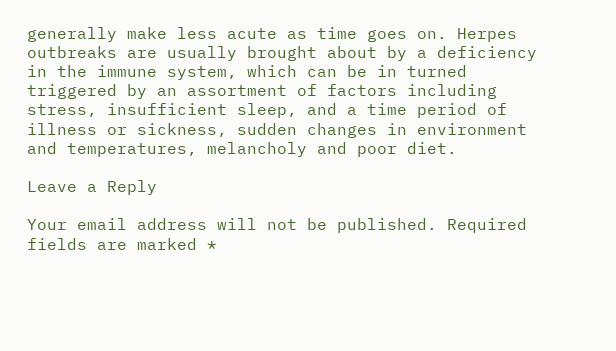generally make less acute as time goes on. Herpes outbreaks are usually brought about by a deficiency in the immune system, which can be in turned triggered by an assortment of factors including stress, insufficient sleep, and a time period of illness or sickness, sudden changes in environment and temperatures, melancholy and poor diet.

Leave a Reply

Your email address will not be published. Required fields are marked *